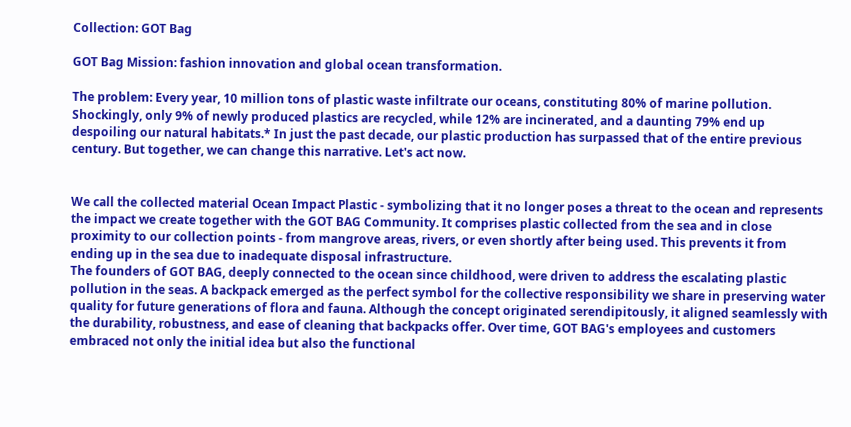Collection: GOT Bag

GOT Bag Mission: fashion innovation and global ocean transformation.

The problem: Every year, 10 million tons of plastic waste infiltrate our oceans, constituting 80% of marine pollution. Shockingly, only 9% of newly produced plastics are recycled, while 12% are incinerated, and a daunting 79% end up despoiling our natural habitats.* In just the past decade, our plastic production has surpassed that of the entire previous century. But together, we can change this narrative. Let's act now.


We call the collected material Ocean Impact Plastic - symbolizing that it no longer poses a threat to the ocean and represents the impact we create together with the GOT BAG Community. It comprises plastic collected from the sea and in close proximity to our collection points - from mangrove areas, rivers, or even shortly after being used. This prevents it from ending up in the sea due to inadequate disposal infrastructure.
The founders of GOT BAG, deeply connected to the ocean since childhood, were driven to address the escalating plastic pollution in the seas. A backpack emerged as the perfect symbol for the collective responsibility we share in preserving water quality for future generations of flora and fauna. Although the concept originated serendipitously, it aligned seamlessly with the durability, robustness, and ease of cleaning that backpacks offer. Over time, GOT BAG's employees and customers embraced not only the initial idea but also the functional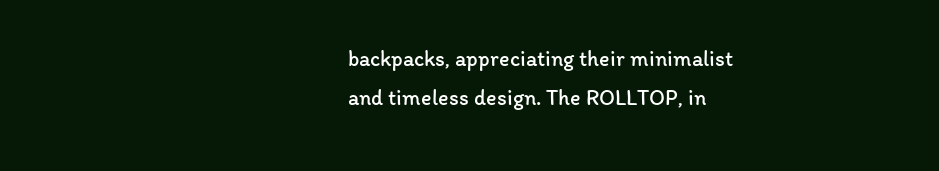backpacks, appreciating their minimalist and timeless design. The ROLLTOP, in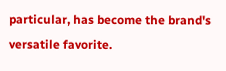particular, has become the brand's versatile favorite.